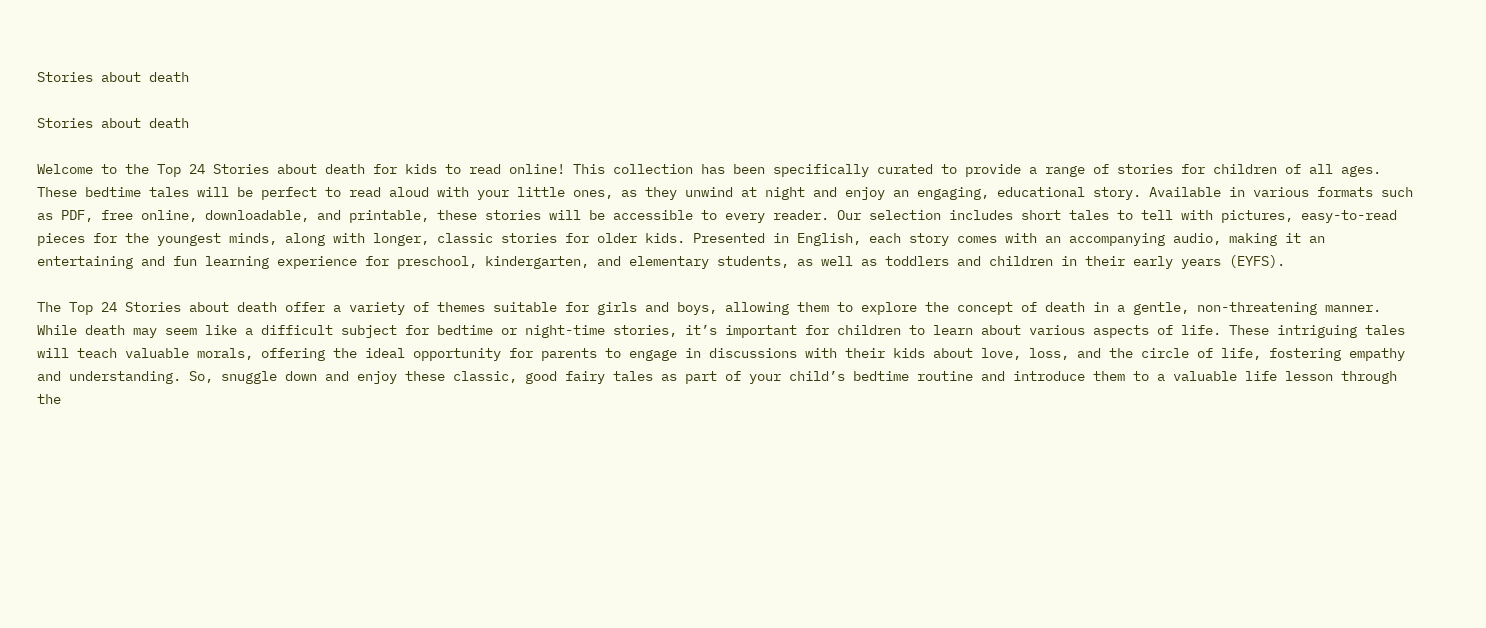Stories about death

Stories about death

Welcome to the Top 24 Stories about death for kids to read online! This collection has been specifically curated to provide a range of stories for children of all ages. These bedtime tales will be perfect to read aloud with your little ones, as they unwind at night and enjoy an engaging, educational story. Available in various formats such as PDF, free online, downloadable, and printable, these stories will be accessible to every reader. Our selection includes short tales to tell with pictures, easy-to-read pieces for the youngest minds, along with longer, classic stories for older kids. Presented in English, each story comes with an accompanying audio, making it an entertaining and fun learning experience for preschool, kindergarten, and elementary students, as well as toddlers and children in their early years (EYFS).

The Top 24 Stories about death offer a variety of themes suitable for girls and boys, allowing them to explore the concept of death in a gentle, non-threatening manner. While death may seem like a difficult subject for bedtime or night-time stories, it’s important for children to learn about various aspects of life. These intriguing tales will teach valuable morals, offering the ideal opportunity for parents to engage in discussions with their kids about love, loss, and the circle of life, fostering empathy and understanding. So, snuggle down and enjoy these classic, good fairy tales as part of your child’s bedtime routine and introduce them to a valuable life lesson through the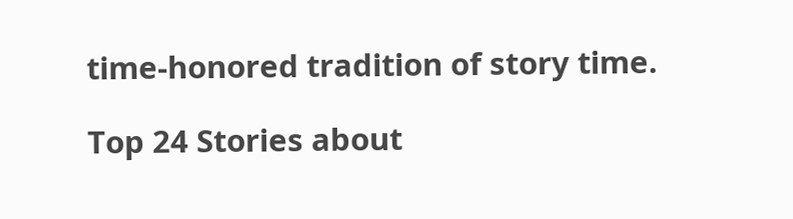time-honored tradition of story time.

Top 24 Stories about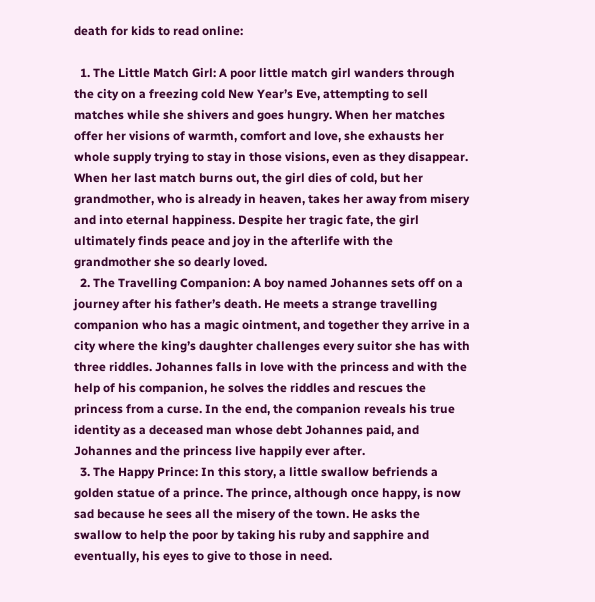death for kids to read online:

  1. The Little Match Girl: A poor little match girl wanders through the city on a freezing cold New Year’s Eve, attempting to sell matches while she shivers and goes hungry. When her matches offer her visions of warmth, comfort and love, she exhausts her whole supply trying to stay in those visions, even as they disappear. When her last match burns out, the girl dies of cold, but her grandmother, who is already in heaven, takes her away from misery and into eternal happiness. Despite her tragic fate, the girl ultimately finds peace and joy in the afterlife with the grandmother she so dearly loved.
  2. The Travelling Companion: A boy named Johannes sets off on a journey after his father’s death. He meets a strange travelling companion who has a magic ointment, and together they arrive in a city where the king’s daughter challenges every suitor she has with three riddles. Johannes falls in love with the princess and with the help of his companion, he solves the riddles and rescues the princess from a curse. In the end, the companion reveals his true identity as a deceased man whose debt Johannes paid, and Johannes and the princess live happily ever after.
  3. The Happy Prince: In this story, a little swallow befriends a golden statue of a prince. The prince, although once happy, is now sad because he sees all the misery of the town. He asks the swallow to help the poor by taking his ruby and sapphire and eventually, his eyes to give to those in need.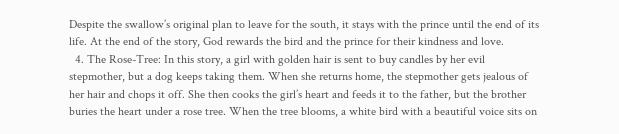Despite the swallow’s original plan to leave for the south, it stays with the prince until the end of its life. At the end of the story, God rewards the bird and the prince for their kindness and love.
  4. The Rose-Tree: In this story, a girl with golden hair is sent to buy candles by her evil stepmother, but a dog keeps taking them. When she returns home, the stepmother gets jealous of her hair and chops it off. She then cooks the girl’s heart and feeds it to the father, but the brother buries the heart under a rose tree. When the tree blooms, a white bird with a beautiful voice sits on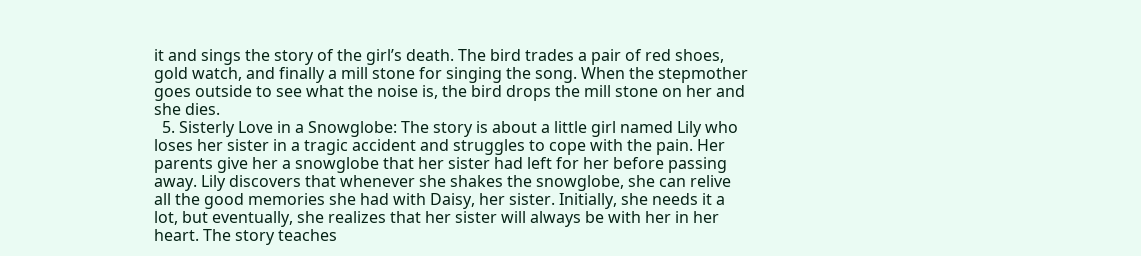it and sings the story of the girl’s death. The bird trades a pair of red shoes, gold watch, and finally a mill stone for singing the song. When the stepmother goes outside to see what the noise is, the bird drops the mill stone on her and she dies.
  5. Sisterly Love in a Snowglobe: The story is about a little girl named Lily who loses her sister in a tragic accident and struggles to cope with the pain. Her parents give her a snowglobe that her sister had left for her before passing away. Lily discovers that whenever she shakes the snowglobe, she can relive all the good memories she had with Daisy, her sister. Initially, she needs it a lot, but eventually, she realizes that her sister will always be with her in her heart. The story teaches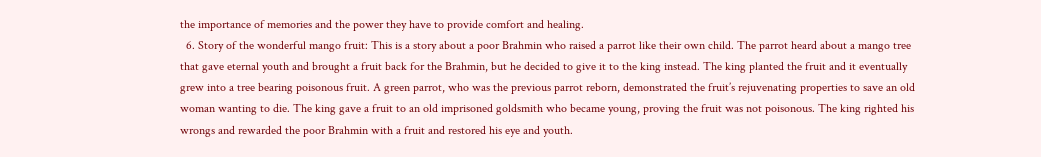the importance of memories and the power they have to provide comfort and healing.
  6. Story of the wonderful mango fruit: This is a story about a poor Brahmin who raised a parrot like their own child. The parrot heard about a mango tree that gave eternal youth and brought a fruit back for the Brahmin, but he decided to give it to the king instead. The king planted the fruit and it eventually grew into a tree bearing poisonous fruit. A green parrot, who was the previous parrot reborn, demonstrated the fruit’s rejuvenating properties to save an old woman wanting to die. The king gave a fruit to an old imprisoned goldsmith who became young, proving the fruit was not poisonous. The king righted his wrongs and rewarded the poor Brahmin with a fruit and restored his eye and youth.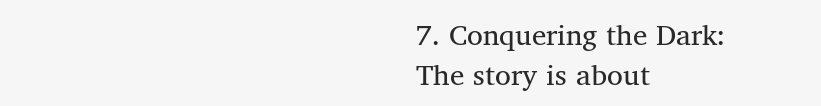7. Conquering the Dark: The story is about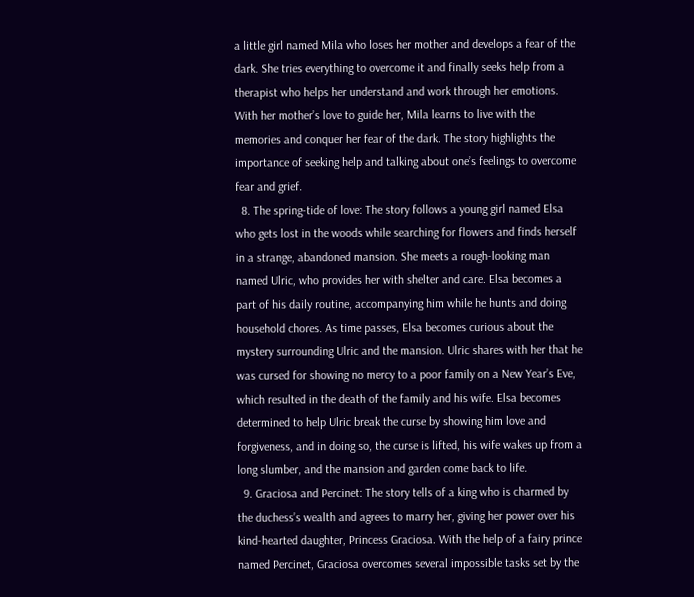a little girl named Mila who loses her mother and develops a fear of the dark. She tries everything to overcome it and finally seeks help from a therapist who helps her understand and work through her emotions. With her mother’s love to guide her, Mila learns to live with the memories and conquer her fear of the dark. The story highlights the importance of seeking help and talking about one’s feelings to overcome fear and grief.
  8. The spring-tide of love: The story follows a young girl named Elsa who gets lost in the woods while searching for flowers and finds herself in a strange, abandoned mansion. She meets a rough-looking man named Ulric, who provides her with shelter and care. Elsa becomes a part of his daily routine, accompanying him while he hunts and doing household chores. As time passes, Elsa becomes curious about the mystery surrounding Ulric and the mansion. Ulric shares with her that he was cursed for showing no mercy to a poor family on a New Year’s Eve, which resulted in the death of the family and his wife. Elsa becomes determined to help Ulric break the curse by showing him love and forgiveness, and in doing so, the curse is lifted, his wife wakes up from a long slumber, and the mansion and garden come back to life.
  9. Graciosa and Percinet: The story tells of a king who is charmed by the duchess’s wealth and agrees to marry her, giving her power over his kind-hearted daughter, Princess Graciosa. With the help of a fairy prince named Percinet, Graciosa overcomes several impossible tasks set by the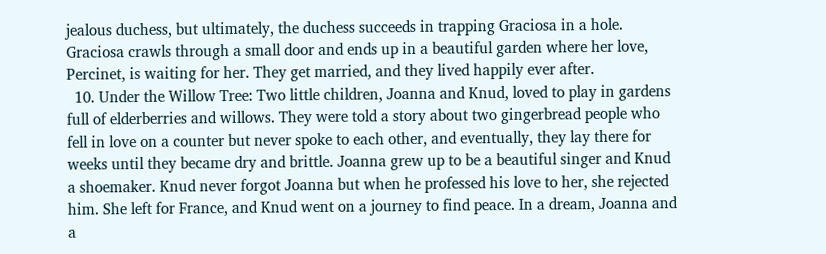jealous duchess, but ultimately, the duchess succeeds in trapping Graciosa in a hole. Graciosa crawls through a small door and ends up in a beautiful garden where her love, Percinet, is waiting for her. They get married, and they lived happily ever after.
  10. Under the Willow Tree: Two little children, Joanna and Knud, loved to play in gardens full of elderberries and willows. They were told a story about two gingerbread people who fell in love on a counter but never spoke to each other, and eventually, they lay there for weeks until they became dry and brittle. Joanna grew up to be a beautiful singer and Knud a shoemaker. Knud never forgot Joanna but when he professed his love to her, she rejected him. She left for France, and Knud went on a journey to find peace. In a dream, Joanna and a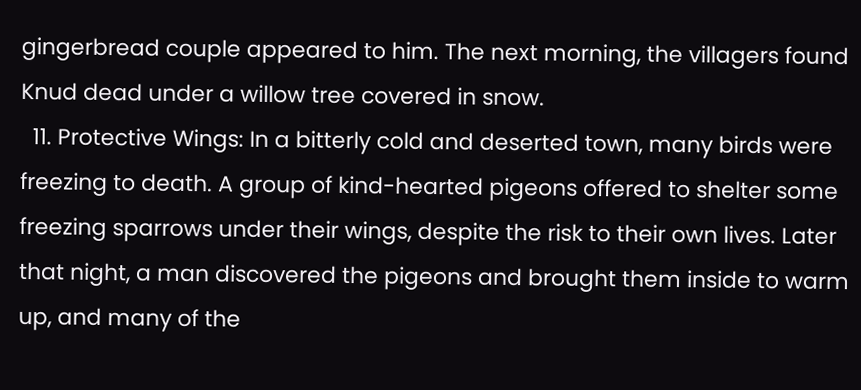gingerbread couple appeared to him. The next morning, the villagers found Knud dead under a willow tree covered in snow.
  11. Protective Wings: In a bitterly cold and deserted town, many birds were freezing to death. A group of kind-hearted pigeons offered to shelter some freezing sparrows under their wings, despite the risk to their own lives. Later that night, a man discovered the pigeons and brought them inside to warm up, and many of the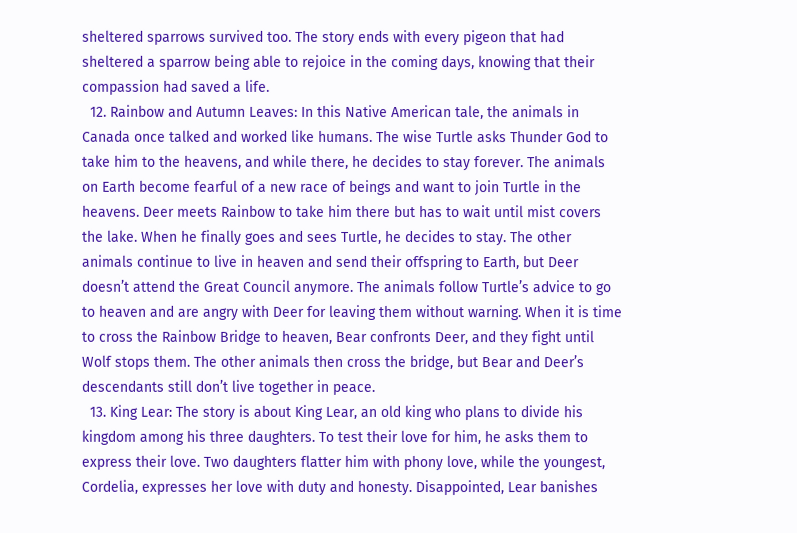sheltered sparrows survived too. The story ends with every pigeon that had sheltered a sparrow being able to rejoice in the coming days, knowing that their compassion had saved a life.
  12. Rainbow and Autumn Leaves: In this Native American tale, the animals in Canada once talked and worked like humans. The wise Turtle asks Thunder God to take him to the heavens, and while there, he decides to stay forever. The animals on Earth become fearful of a new race of beings and want to join Turtle in the heavens. Deer meets Rainbow to take him there but has to wait until mist covers the lake. When he finally goes and sees Turtle, he decides to stay. The other animals continue to live in heaven and send their offspring to Earth, but Deer doesn’t attend the Great Council anymore. The animals follow Turtle’s advice to go to heaven and are angry with Deer for leaving them without warning. When it is time to cross the Rainbow Bridge to heaven, Bear confronts Deer, and they fight until Wolf stops them. The other animals then cross the bridge, but Bear and Deer’s descendants still don’t live together in peace.
  13. King Lear: The story is about King Lear, an old king who plans to divide his kingdom among his three daughters. To test their love for him, he asks them to express their love. Two daughters flatter him with phony love, while the youngest, Cordelia, expresses her love with duty and honesty. Disappointed, Lear banishes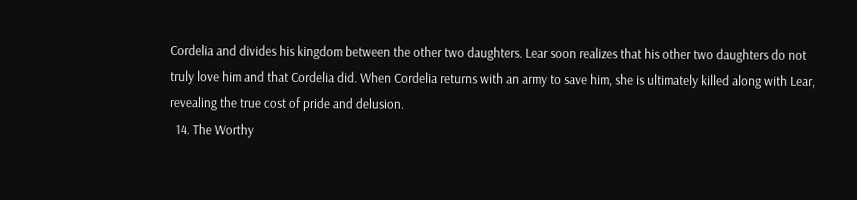Cordelia and divides his kingdom between the other two daughters. Lear soon realizes that his other two daughters do not truly love him and that Cordelia did. When Cordelia returns with an army to save him, she is ultimately killed along with Lear, revealing the true cost of pride and delusion.
  14. The Worthy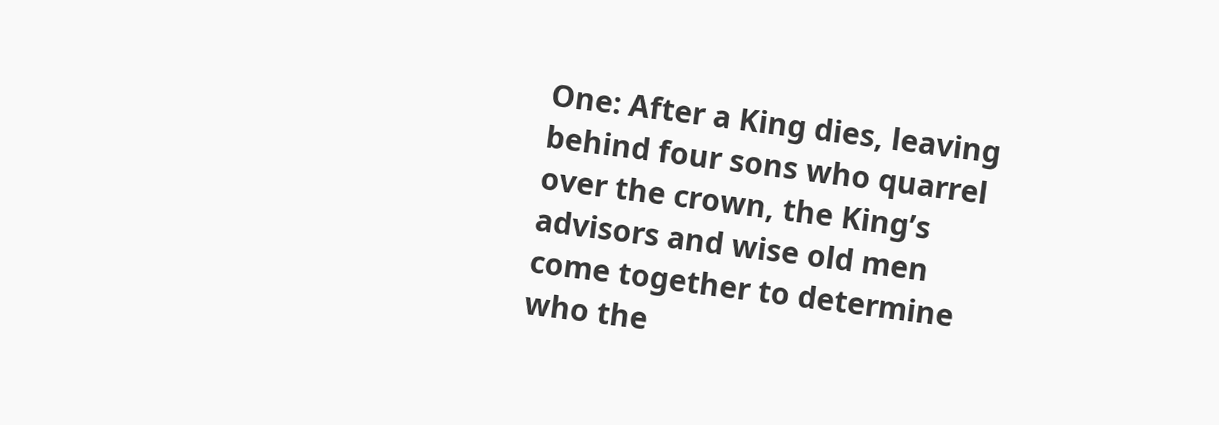One: After a King dies, leaving behind four sons who quarrel over the crown, the King’s advisors and wise old men come together to determine who the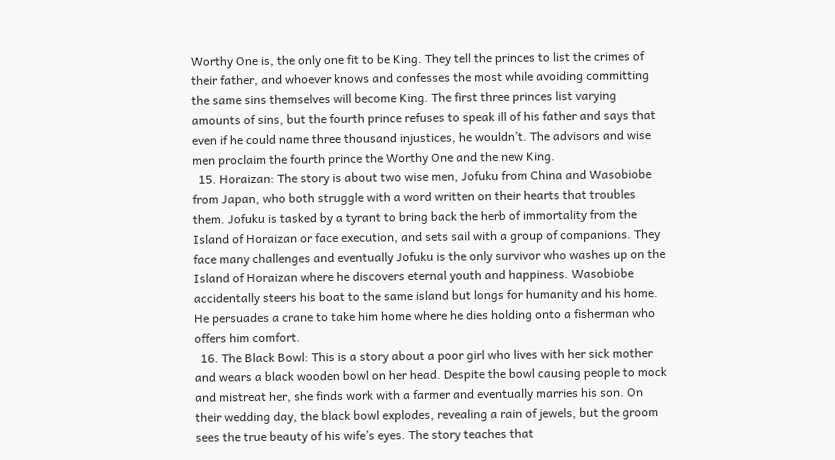Worthy One is, the only one fit to be King. They tell the princes to list the crimes of their father, and whoever knows and confesses the most while avoiding committing the same sins themselves will become King. The first three princes list varying amounts of sins, but the fourth prince refuses to speak ill of his father and says that even if he could name three thousand injustices, he wouldn’t. The advisors and wise men proclaim the fourth prince the Worthy One and the new King.
  15. Horaizan: The story is about two wise men, Jofuku from China and Wasobiobe from Japan, who both struggle with a word written on their hearts that troubles them. Jofuku is tasked by a tyrant to bring back the herb of immortality from the Island of Horaizan or face execution, and sets sail with a group of companions. They face many challenges and eventually Jofuku is the only survivor who washes up on the Island of Horaizan where he discovers eternal youth and happiness. Wasobiobe accidentally steers his boat to the same island but longs for humanity and his home. He persuades a crane to take him home where he dies holding onto a fisherman who offers him comfort.
  16. The Black Bowl: This is a story about a poor girl who lives with her sick mother and wears a black wooden bowl on her head. Despite the bowl causing people to mock and mistreat her, she finds work with a farmer and eventually marries his son. On their wedding day, the black bowl explodes, revealing a rain of jewels, but the groom sees the true beauty of his wife’s eyes. The story teaches that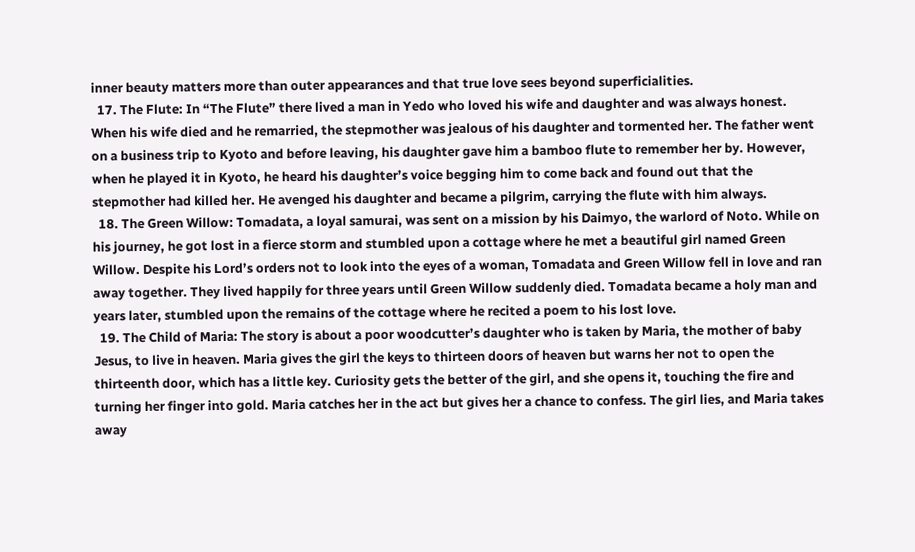inner beauty matters more than outer appearances and that true love sees beyond superficialities.
  17. The Flute: In “The Flute” there lived a man in Yedo who loved his wife and daughter and was always honest. When his wife died and he remarried, the stepmother was jealous of his daughter and tormented her. The father went on a business trip to Kyoto and before leaving, his daughter gave him a bamboo flute to remember her by. However, when he played it in Kyoto, he heard his daughter’s voice begging him to come back and found out that the stepmother had killed her. He avenged his daughter and became a pilgrim, carrying the flute with him always.
  18. The Green Willow: Tomadata, a loyal samurai, was sent on a mission by his Daimyo, the warlord of Noto. While on his journey, he got lost in a fierce storm and stumbled upon a cottage where he met a beautiful girl named Green Willow. Despite his Lord’s orders not to look into the eyes of a woman, Tomadata and Green Willow fell in love and ran away together. They lived happily for three years until Green Willow suddenly died. Tomadata became a holy man and years later, stumbled upon the remains of the cottage where he recited a poem to his lost love.
  19. The Child of Maria: The story is about a poor woodcutter’s daughter who is taken by Maria, the mother of baby Jesus, to live in heaven. Maria gives the girl the keys to thirteen doors of heaven but warns her not to open the thirteenth door, which has a little key. Curiosity gets the better of the girl, and she opens it, touching the fire and turning her finger into gold. Maria catches her in the act but gives her a chance to confess. The girl lies, and Maria takes away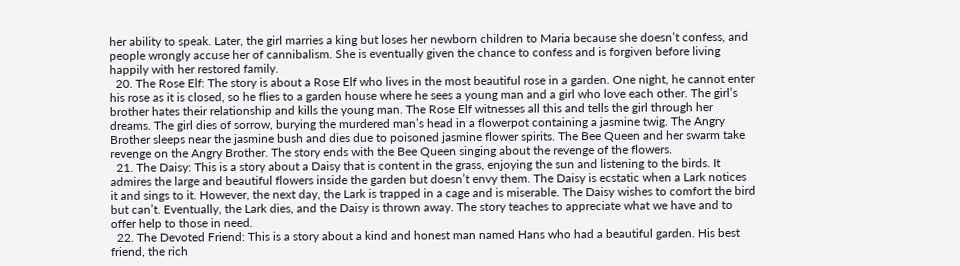her ability to speak. Later, the girl marries a king but loses her newborn children to Maria because she doesn’t confess, and people wrongly accuse her of cannibalism. She is eventually given the chance to confess and is forgiven before living happily with her restored family.
  20. The Rose Elf: The story is about a Rose Elf who lives in the most beautiful rose in a garden. One night, he cannot enter his rose as it is closed, so he flies to a garden house where he sees a young man and a girl who love each other. The girl’s brother hates their relationship and kills the young man. The Rose Elf witnesses all this and tells the girl through her dreams. The girl dies of sorrow, burying the murdered man’s head in a flowerpot containing a jasmine twig. The Angry Brother sleeps near the jasmine bush and dies due to poisoned jasmine flower spirits. The Bee Queen and her swarm take revenge on the Angry Brother. The story ends with the Bee Queen singing about the revenge of the flowers.
  21. The Daisy: This is a story about a Daisy that is content in the grass, enjoying the sun and listening to the birds. It admires the large and beautiful flowers inside the garden but doesn’t envy them. The Daisy is ecstatic when a Lark notices it and sings to it. However, the next day, the Lark is trapped in a cage and is miserable. The Daisy wishes to comfort the bird but can’t. Eventually, the Lark dies, and the Daisy is thrown away. The story teaches to appreciate what we have and to offer help to those in need.
  22. The Devoted Friend: This is a story about a kind and honest man named Hans who had a beautiful garden. His best friend, the rich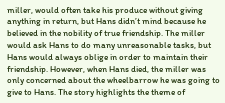miller, would often take his produce without giving anything in return, but Hans didn’t mind because he believed in the nobility of true friendship. The miller would ask Hans to do many unreasonable tasks, but Hans would always oblige in order to maintain their friendship. However, when Hans died, the miller was only concerned about the wheelbarrow he was going to give to Hans. The story highlights the theme of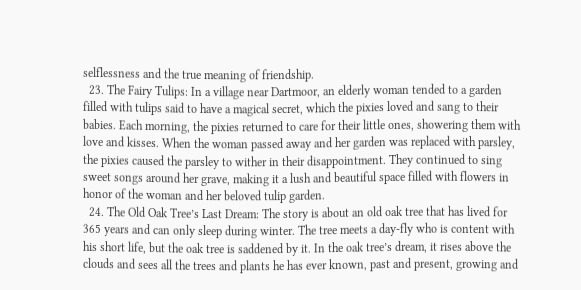selflessness and the true meaning of friendship.
  23. The Fairy Tulips: In a village near Dartmoor, an elderly woman tended to a garden filled with tulips said to have a magical secret, which the pixies loved and sang to their babies. Each morning, the pixies returned to care for their little ones, showering them with love and kisses. When the woman passed away and her garden was replaced with parsley, the pixies caused the parsley to wither in their disappointment. They continued to sing sweet songs around her grave, making it a lush and beautiful space filled with flowers in honor of the woman and her beloved tulip garden.
  24. The Old Oak Tree’s Last Dream: The story is about an old oak tree that has lived for 365 years and can only sleep during winter. The tree meets a day-fly who is content with his short life, but the oak tree is saddened by it. In the oak tree’s dream, it rises above the clouds and sees all the trees and plants he has ever known, past and present, growing and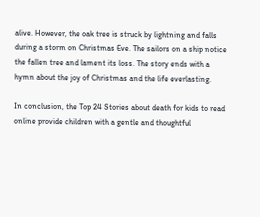alive. However, the oak tree is struck by lightning and falls during a storm on Christmas Eve. The sailors on a ship notice the fallen tree and lament its loss. The story ends with a hymn about the joy of Christmas and the life everlasting.

In conclusion, the Top 24 Stories about death for kids to read online provide children with a gentle and thoughtful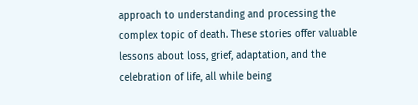approach to understanding and processing the complex topic of death. These stories offer valuable lessons about loss, grief, adaptation, and the celebration of life, all while being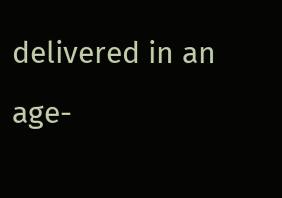delivered in an age-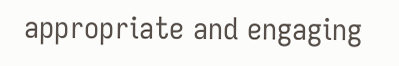appropriate and engaging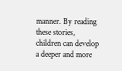manner. By reading these stories, children can develop a deeper and more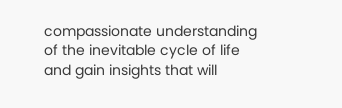compassionate understanding of the inevitable cycle of life and gain insights that will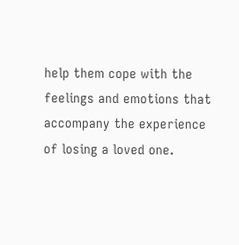help them cope with the feelings and emotions that accompany the experience of losing a loved one.